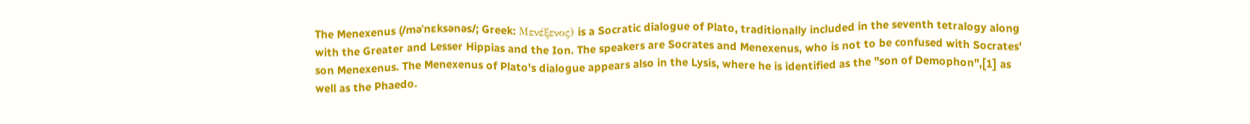The Menexenus (/məˈnɛksənəs/; Greek: Μενέξενος) is a Socratic dialogue of Plato, traditionally included in the seventh tetralogy along with the Greater and Lesser Hippias and the Ion. The speakers are Socrates and Menexenus, who is not to be confused with Socrates' son Menexenus. The Menexenus of Plato's dialogue appears also in the Lysis, where he is identified as the "son of Demophon",[1] as well as the Phaedo.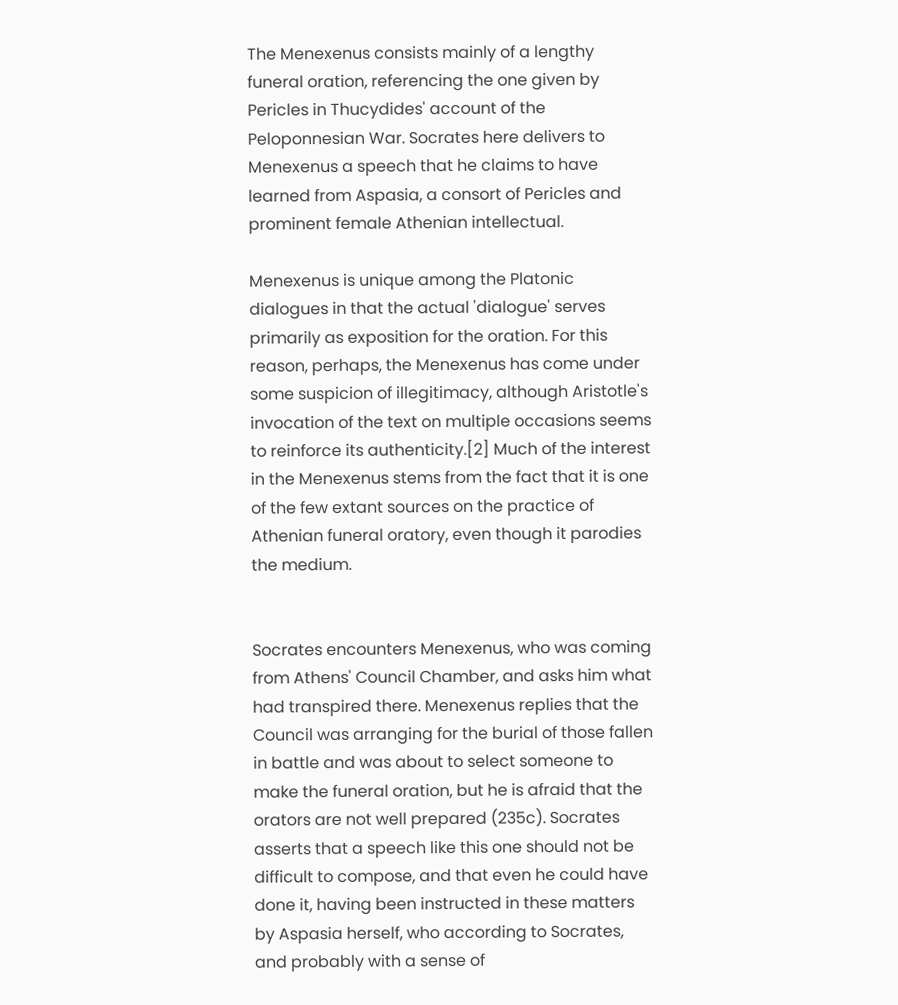The Menexenus consists mainly of a lengthy funeral oration, referencing the one given by Pericles in Thucydides' account of the Peloponnesian War. Socrates here delivers to Menexenus a speech that he claims to have learned from Aspasia, a consort of Pericles and prominent female Athenian intellectual.

Menexenus is unique among the Platonic dialogues in that the actual 'dialogue' serves primarily as exposition for the oration. For this reason, perhaps, the Menexenus has come under some suspicion of illegitimacy, although Aristotle's invocation of the text on multiple occasions seems to reinforce its authenticity.[2] Much of the interest in the Menexenus stems from the fact that it is one of the few extant sources on the practice of Athenian funeral oratory, even though it parodies the medium.


Socrates encounters Menexenus, who was coming from Athens' Council Chamber, and asks him what had transpired there. Menexenus replies that the Council was arranging for the burial of those fallen in battle and was about to select someone to make the funeral oration, but he is afraid that the orators are not well prepared (235c). Socrates asserts that a speech like this one should not be difficult to compose, and that even he could have done it, having been instructed in these matters by Aspasia herself, who according to Socrates, and probably with a sense of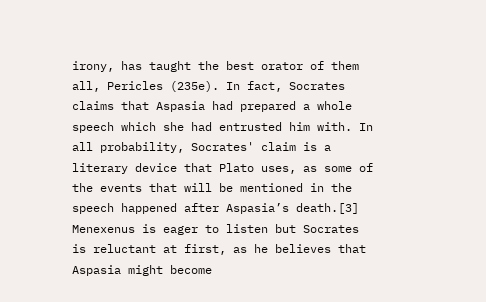irony, has taught the best orator of them all, Pericles (235e). In fact, Socrates claims that Aspasia had prepared a whole speech which she had entrusted him with. In all probability, Socrates' claim is a literary device that Plato uses, as some of the events that will be mentioned in the speech happened after Aspasia’s death.[3] Menexenus is eager to listen but Socrates is reluctant at first, as he believes that Aspasia might become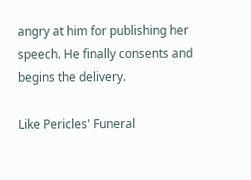angry at him for publishing her speech. He finally consents and begins the delivery.

Like Pericles' Funeral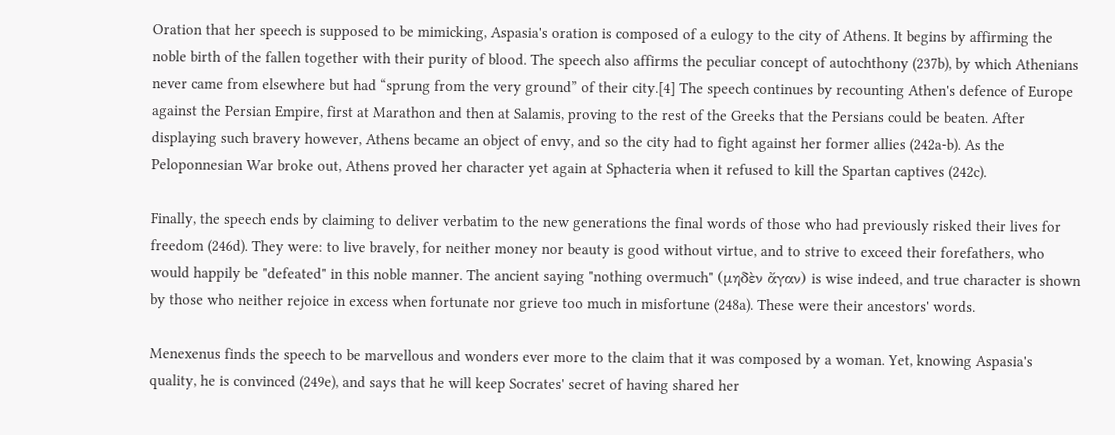Oration that her speech is supposed to be mimicking, Aspasia's oration is composed of a eulogy to the city of Athens. It begins by affirming the noble birth of the fallen together with their purity of blood. The speech also affirms the peculiar concept of autochthony (237b), by which Athenians never came from elsewhere but had “sprung from the very ground” of their city.[4] The speech continues by recounting Athen's defence of Europe against the Persian Empire, first at Marathon and then at Salamis, proving to the rest of the Greeks that the Persians could be beaten. After displaying such bravery however, Athens became an object of envy, and so the city had to fight against her former allies (242a-b). As the Peloponnesian War broke out, Athens proved her character yet again at Sphacteria when it refused to kill the Spartan captives (242c).

Finally, the speech ends by claiming to deliver verbatim to the new generations the final words of those who had previously risked their lives for freedom (246d). They were: to live bravely, for neither money nor beauty is good without virtue, and to strive to exceed their forefathers, who would happily be "defeated" in this noble manner. The ancient saying "nothing overmuch" (μηδὲν ἄγαν) is wise indeed, and true character is shown by those who neither rejoice in excess when fortunate nor grieve too much in misfortune (248a). These were their ancestors' words.

Menexenus finds the speech to be marvellous and wonders ever more to the claim that it was composed by a woman. Yet, knowing Aspasia's quality, he is convinced (249e), and says that he will keep Socrates' secret of having shared her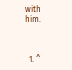with him.



  1. ^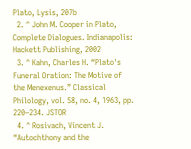Plato, Lysis, 207b
  2. ^ John M. Cooper in Plato, Complete Dialogues. Indianapolis: Hackett Publishing, 2002
  3. ^ Kahn, Charles H. “Plato's Funeral Oration: The Motive of the Menexenus.” Classical Philology, vol. 58, no. 4, 1963, pp. 220–234. JSTOR
  4. ^ Rosivach, Vincent J. “Autochthony and the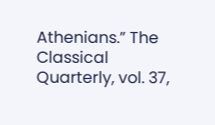Athenians.” The Classical Quarterly, vol. 37,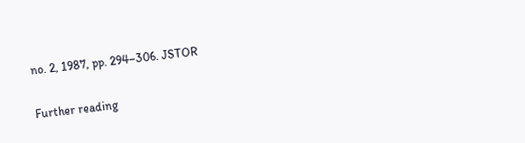no. 2, 1987, pp. 294–306. JSTOR

Further reading